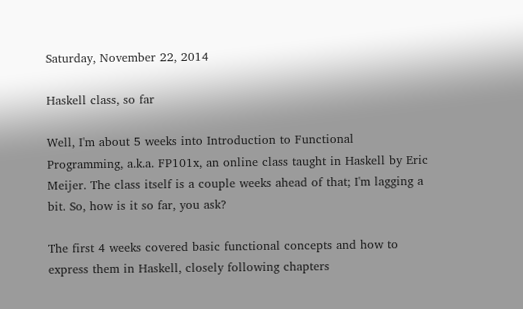Saturday, November 22, 2014

Haskell class, so far

Well, I'm about 5 weeks into Introduction to Functional Programming, a.k.a. FP101x, an online class taught in Haskell by Eric Meijer. The class itself is a couple weeks ahead of that; I'm lagging a bit. So, how is it so far, you ask?

The first 4 weeks covered basic functional concepts and how to express them in Haskell, closely following chapters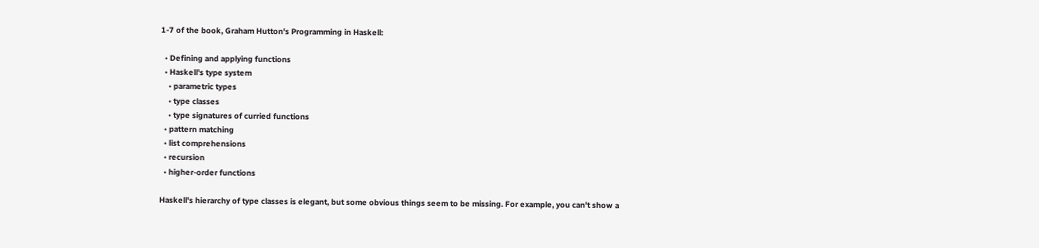1-7 of the book, Graham Hutton's Programming in Haskell:

  • Defining and applying functions
  • Haskell's type system
    • parametric types
    • type classes
    • type signatures of curried functions
  • pattern matching
  • list comprehensions
  • recursion
  • higher-order functions

Haskell's hierarchy of type classes is elegant, but some obvious things seem to be missing. For example, you can't show a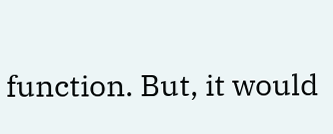function. But, it would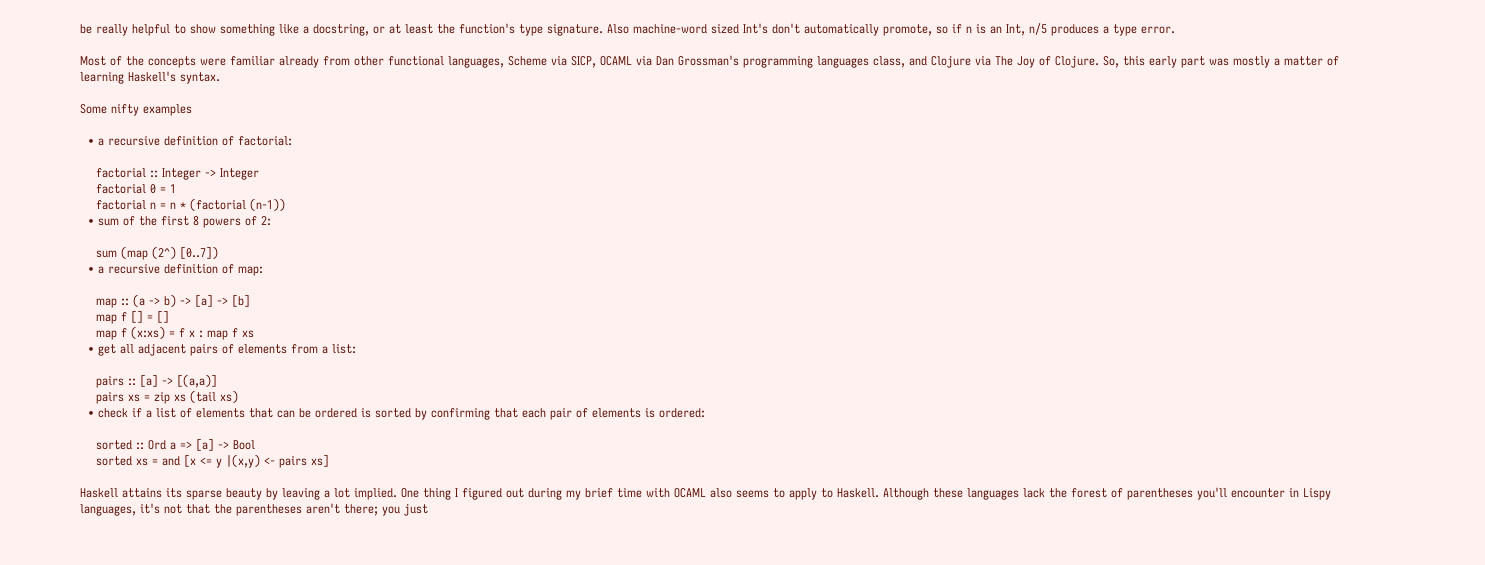be really helpful to show something like a docstring, or at least the function's type signature. Also machine-word sized Int's don't automatically promote, so if n is an Int, n/5 produces a type error.

Most of the concepts were familiar already from other functional languages, Scheme via SICP, OCAML via Dan Grossman's programming languages class, and Clojure via The Joy of Clojure. So, this early part was mostly a matter of learning Haskell's syntax.

Some nifty examples

  • a recursive definition of factorial:

    factorial :: Integer -> Integer
    factorial 0 = 1
    factorial n = n * (factorial (n-1))
  • sum of the first 8 powers of 2:

    sum (map (2^) [0..7])
  • a recursive definition of map:

    map :: (a -> b) -> [a] -> [b]
    map f [] = []
    map f (x:xs) = f x : map f xs
  • get all adjacent pairs of elements from a list:

    pairs :: [a] -> [(a,a)]
    pairs xs = zip xs (tail xs)
  • check if a list of elements that can be ordered is sorted by confirming that each pair of elements is ordered:

    sorted :: Ord a => [a] -> Bool
    sorted xs = and [x <= y |(x,y) <- pairs xs]

Haskell attains its sparse beauty by leaving a lot implied. One thing I figured out during my brief time with OCAML also seems to apply to Haskell. Although these languages lack the forest of parentheses you'll encounter in Lispy languages, it's not that the parentheses aren't there; you just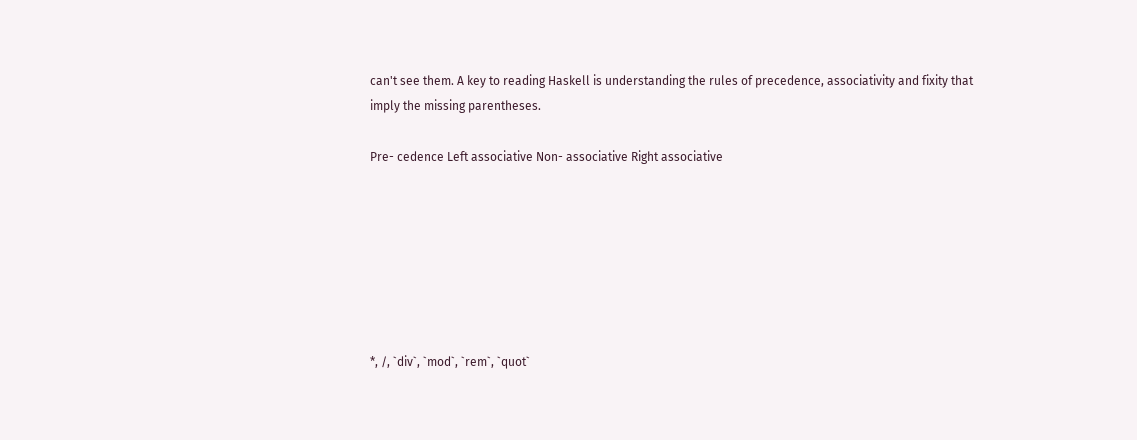can't see them. A key to reading Haskell is understanding the rules of precedence, associativity and fixity that imply the missing parentheses.

Pre- cedence Left associative Non- associative Right associative







*, /, `div`, `mod`, `rem`, `quot`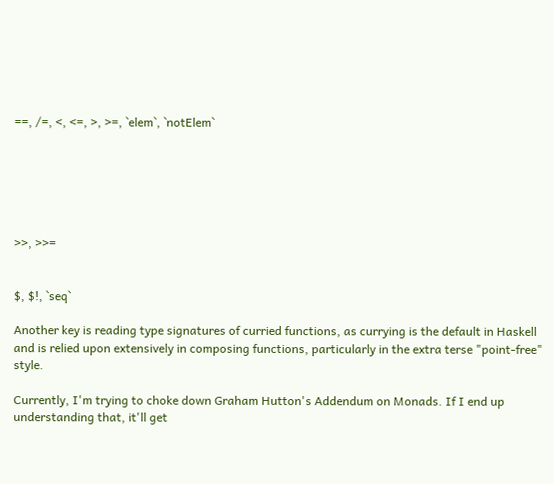==, /=, <, <=, >, >=, `elem`, `notElem`






>>, >>=


$, $!, `seq`

Another key is reading type signatures of curried functions, as currying is the default in Haskell and is relied upon extensively in composing functions, particularly in the extra terse "point-free" style.

Currently, I'm trying to choke down Graham Hutton's Addendum on Monads. If I end up understanding that, it'll get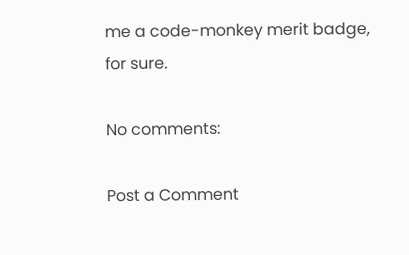me a code-monkey merit badge, for sure.

No comments:

Post a Comment